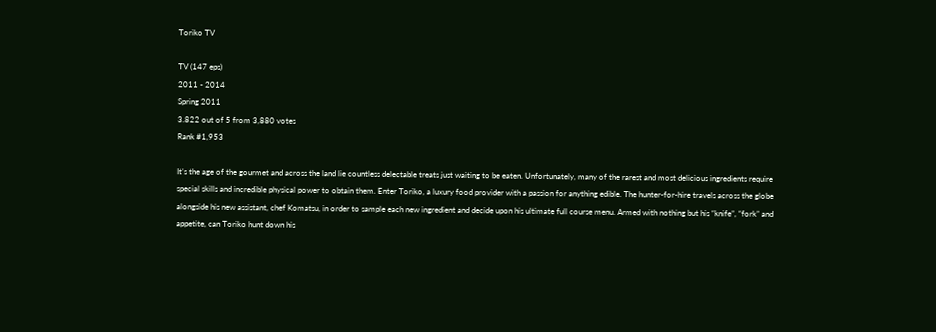Toriko TV

TV (147 eps)
2011 - 2014
Spring 2011
3.822 out of 5 from 3,880 votes
Rank #1,953

It’s the age of the gourmet and across the land lie countless delectable treats just waiting to be eaten. Unfortunately, many of the rarest and most delicious ingredients require special skills and incredible physical power to obtain them. Enter Toriko, a luxury food provider with a passion for anything edible. The hunter-for-hire travels across the globe alongside his new assistant, chef Komatsu, in order to sample each new ingredient and decide upon his ultimate full course menu. Armed with nothing but his “knife”, “fork” and appetite, can Toriko hunt down his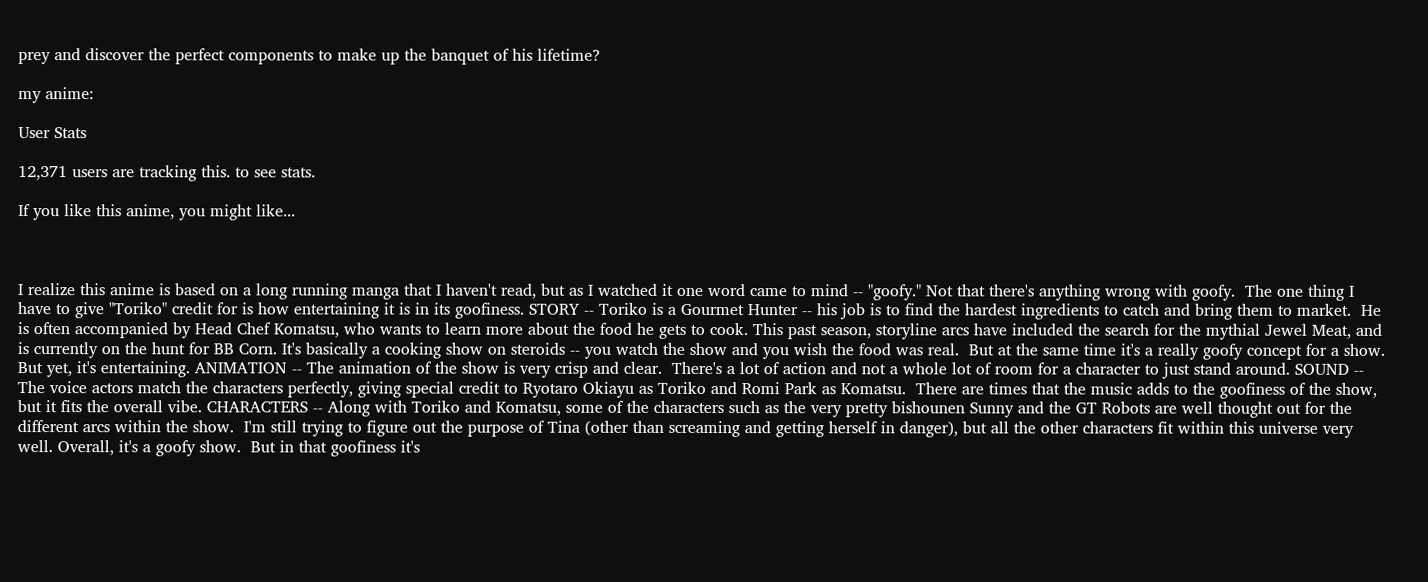prey and discover the perfect components to make up the banquet of his lifetime?

my anime:

User Stats

12,371 users are tracking this. to see stats.

If you like this anime, you might like...



I realize this anime is based on a long running manga that I haven't read, but as I watched it one word came to mind -- "goofy." Not that there's anything wrong with goofy.  The one thing I have to give "Toriko" credit for is how entertaining it is in its goofiness. STORY -- Toriko is a Gourmet Hunter -- his job is to find the hardest ingredients to catch and bring them to market.  He is often accompanied by Head Chef Komatsu, who wants to learn more about the food he gets to cook. This past season, storyline arcs have included the search for the mythial Jewel Meat, and is currently on the hunt for BB Corn. It's basically a cooking show on steroids -- you watch the show and you wish the food was real.  But at the same time it's a really goofy concept for a show. But yet, it's entertaining. ANIMATION -- The animation of the show is very crisp and clear.  There's a lot of action and not a whole lot of room for a character to just stand around. SOUND -- The voice actors match the characters perfectly, giving special credit to Ryotaro Okiayu as Toriko and Romi Park as Komatsu.  There are times that the music adds to the goofiness of the show, but it fits the overall vibe. CHARACTERS -- Along with Toriko and Komatsu, some of the characters such as the very pretty bishounen Sunny and the GT Robots are well thought out for the different arcs within the show.  I'm still trying to figure out the purpose of Tina (other than screaming and getting herself in danger), but all the other characters fit within this universe very well. Overall, it's a goofy show.  But in that goofiness it's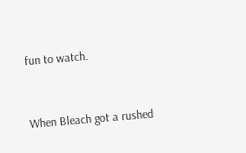fun to watch.


When Bleach got a rushed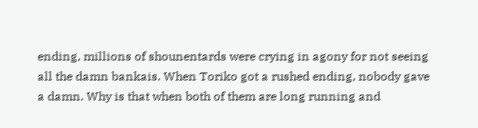ending, millions of shounentards were crying in agony for not seeing all the damn bankais. When Toriko got a rushed ending, nobody gave a damn. Why is that when both of them are long running and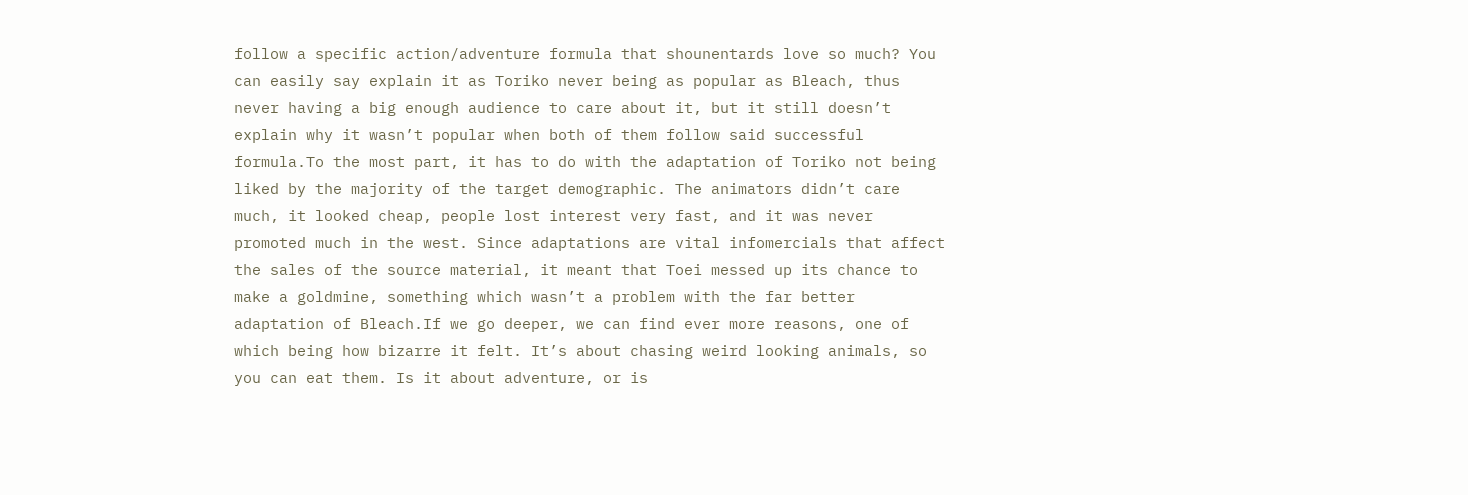follow a specific action/adventure formula that shounentards love so much? You can easily say explain it as Toriko never being as popular as Bleach, thus never having a big enough audience to care about it, but it still doesn’t explain why it wasn’t popular when both of them follow said successful formula.To the most part, it has to do with the adaptation of Toriko not being liked by the majority of the target demographic. The animators didn’t care much, it looked cheap, people lost interest very fast, and it was never promoted much in the west. Since adaptations are vital infomercials that affect the sales of the source material, it meant that Toei messed up its chance to make a goldmine, something which wasn’t a problem with the far better adaptation of Bleach.If we go deeper, we can find ever more reasons, one of which being how bizarre it felt. It’s about chasing weird looking animals, so you can eat them. Is it about adventure, or is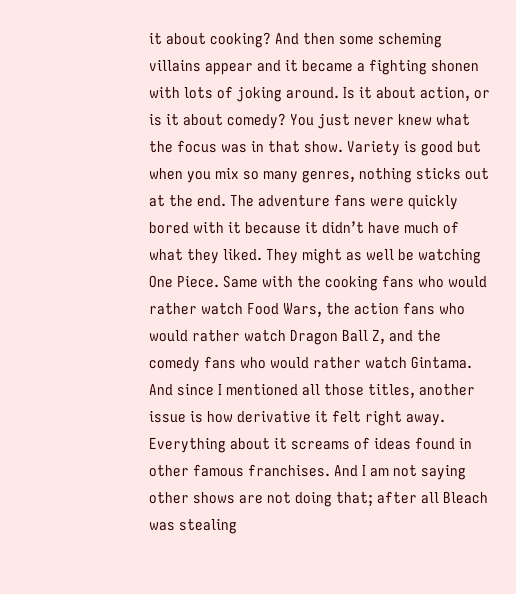it about cooking? And then some scheming villains appear and it became a fighting shonen with lots of joking around. Is it about action, or is it about comedy? You just never knew what the focus was in that show. Variety is good but when you mix so many genres, nothing sticks out at the end. The adventure fans were quickly bored with it because it didn’t have much of what they liked. They might as well be watching One Piece. Same with the cooking fans who would rather watch Food Wars, the action fans who would rather watch Dragon Ball Z, and the comedy fans who would rather watch Gintama. And since I mentioned all those titles, another issue is how derivative it felt right away. Everything about it screams of ideas found in other famous franchises. And I am not saying other shows are not doing that; after all Bleach was stealing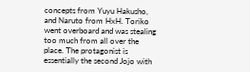concepts from Yuyu Hakusho, and Naruto from HxH. Toriko went overboard and was stealing too much from all over the place. The protagonist is essentially the second Jojo with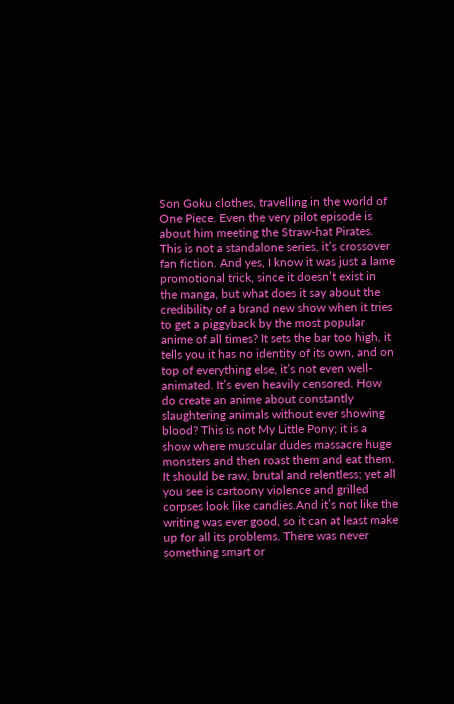Son Goku clothes, travelling in the world of One Piece. Even the very pilot episode is about him meeting the Straw-hat Pirates. This is not a standalone series, it’s crossover fan fiction. And yes, I know it was just a lame promotional trick, since it doesn’t exist in the manga, but what does it say about the credibility of a brand new show when it tries to get a piggyback by the most popular anime of all times? It sets the bar too high, it tells you it has no identity of its own, and on top of everything else, it’s not even well-animated. It’s even heavily censored. How do create an anime about constantly slaughtering animals without ever showing blood? This is not My Little Pony; it is a show where muscular dudes massacre huge monsters and then roast them and eat them. It should be raw, brutal and relentless; yet all you see is cartoony violence and grilled corpses look like candies.And it’s not like the writing was ever good, so it can at least make up for all its problems. There was never something smart or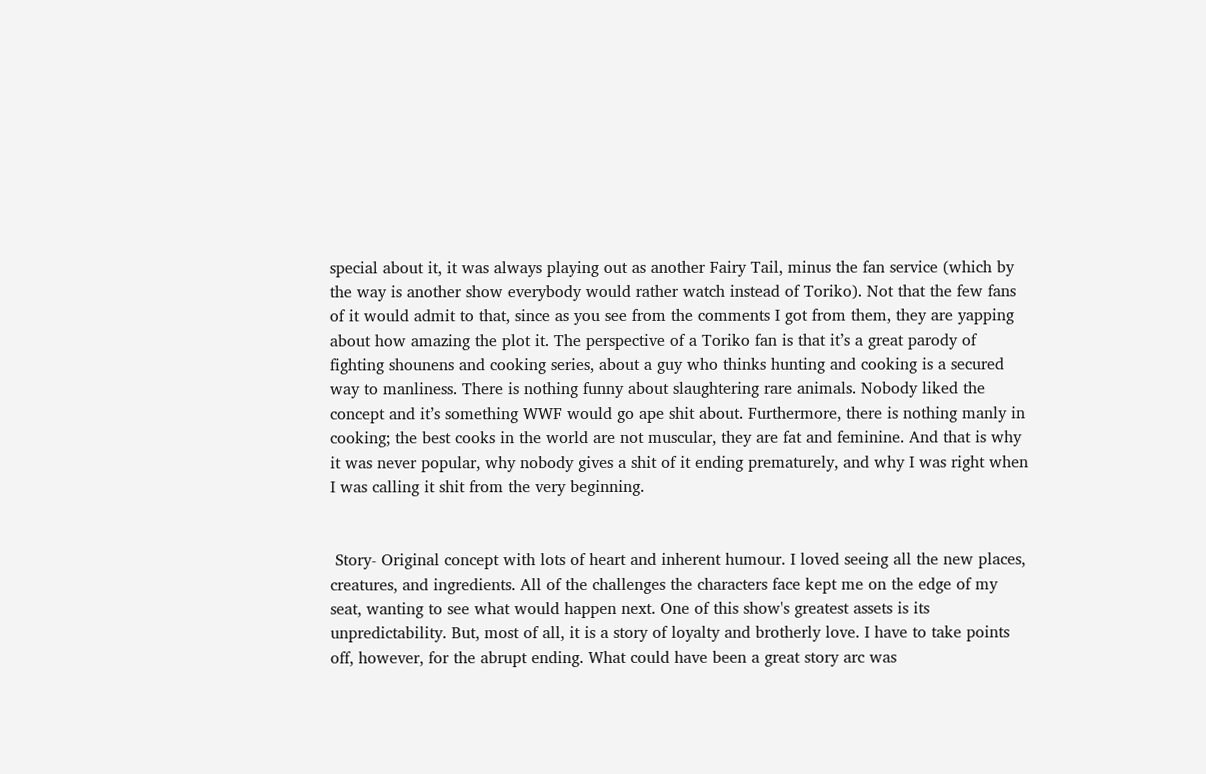special about it, it was always playing out as another Fairy Tail, minus the fan service (which by the way is another show everybody would rather watch instead of Toriko). Not that the few fans of it would admit to that, since as you see from the comments I got from them, they are yapping about how amazing the plot it. The perspective of a Toriko fan is that it’s a great parody of fighting shounens and cooking series, about a guy who thinks hunting and cooking is a secured way to manliness. There is nothing funny about slaughtering rare animals. Nobody liked the concept and it’s something WWF would go ape shit about. Furthermore, there is nothing manly in cooking; the best cooks in the world are not muscular, they are fat and feminine. And that is why it was never popular, why nobody gives a shit of it ending prematurely, and why I was right when I was calling it shit from the very beginning.


 Story- Original concept with lots of heart and inherent humour. I loved seeing all the new places, creatures, and ingredients. All of the challenges the characters face kept me on the edge of my seat, wanting to see what would happen next. One of this show's greatest assets is its unpredictability. But, most of all, it is a story of loyalty and brotherly love. I have to take points off, however, for the abrupt ending. What could have been a great story arc was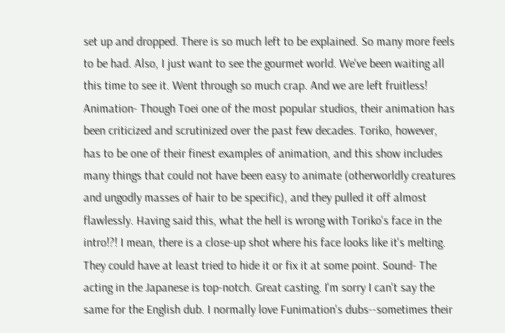set up and dropped. There is so much left to be explained. So many more feels to be had. Also, I just want to see the gourmet world. We've been waiting all this time to see it. Went through so much crap. And we are left fruitless!  Animation- Though Toei one of the most popular studios, their animation has been criticized and scrutinized over the past few decades. Toriko, however, has to be one of their finest examples of animation, and this show includes many things that could not have been easy to animate (otherworldly creatures and ungodly masses of hair to be specific), and they pulled it off almost flawlessly. Having said this, what the hell is wrong with Toriko's face in the intro!?! I mean, there is a close-up shot where his face looks like it's melting. They could have at least tried to hide it or fix it at some point. Sound- The acting in the Japanese is top-notch. Great casting. I'm sorry I can't say the same for the English dub. I normally love Funimation's dubs--sometimes their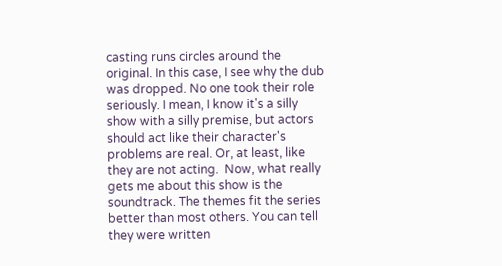casting runs circles around the original. In this case, I see why the dub was dropped. No one took their role seriously. I mean, I know it's a silly show with a silly premise, but actors should act like their character's problems are real. Or, at least, like they are not acting.  Now, what really gets me about this show is the soundtrack. The themes fit the series better than most others. You can tell they were written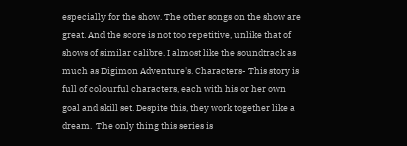especially for the show. The other songs on the show are great. And the score is not too repetitive, unlike that of shows of similar calibre. I almost like the soundtrack as much as Digimon Adventure's. Characters- This story is full of colourful characters, each with his or her own goal and skill set. Despite this, they work together like a dream.  The only thing this series is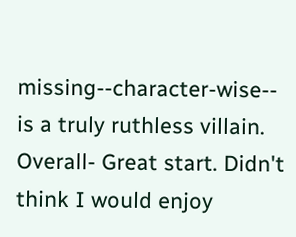missing--character-wise-- is a truly ruthless villain. Overall- Great start. Didn't think I would enjoy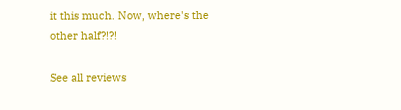it this much. Now, where's the other half?!?!

See all reviews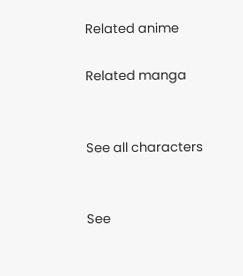Related anime

Related manga


See all characters


See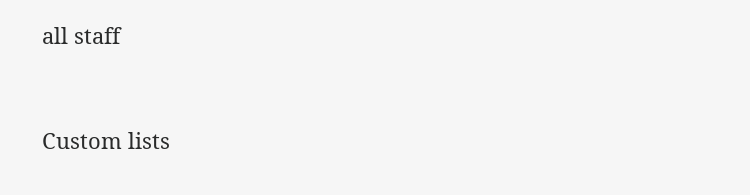all staff


Custom lists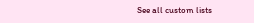See all custom lists